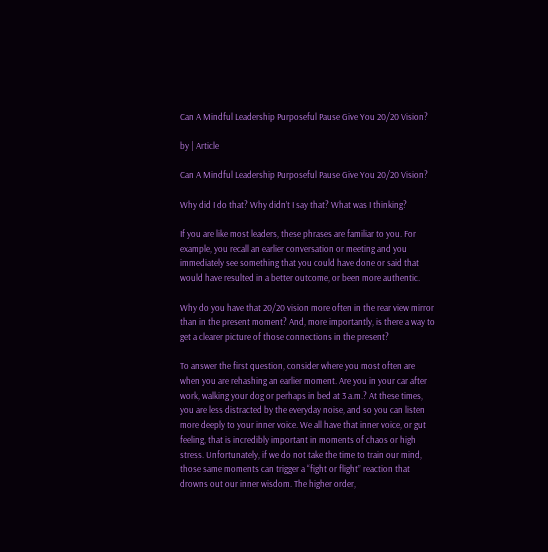Can A Mindful Leadership Purposeful Pause Give You 20/20 Vision?

by | Article

Can A Mindful Leadership Purposeful Pause Give You 20/20 Vision?

Why did I do that? Why didn’t I say that? What was I thinking?

If you are like most leaders, these phrases are familiar to you. For example, you recall an earlier conversation or meeting and you immediately see something that you could have done or said that would have resulted in a better outcome, or been more authentic.

Why do you have that 20/20 vision more often in the rear view mirror than in the present moment? And, more importantly, is there a way to get a clearer picture of those connections in the present?

To answer the first question, consider where you most often are when you are rehashing an earlier moment. Are you in your car after work, walking your dog or perhaps in bed at 3 a.m.? At these times, you are less distracted by the everyday noise, and so you can listen more deeply to your inner voice. We all have that inner voice, or gut feeling, that is incredibly important in moments of chaos or high stress. Unfortunately, if we do not take the time to train our mind, those same moments can trigger a “fight or flight” reaction that drowns out our inner wisdom. The higher order,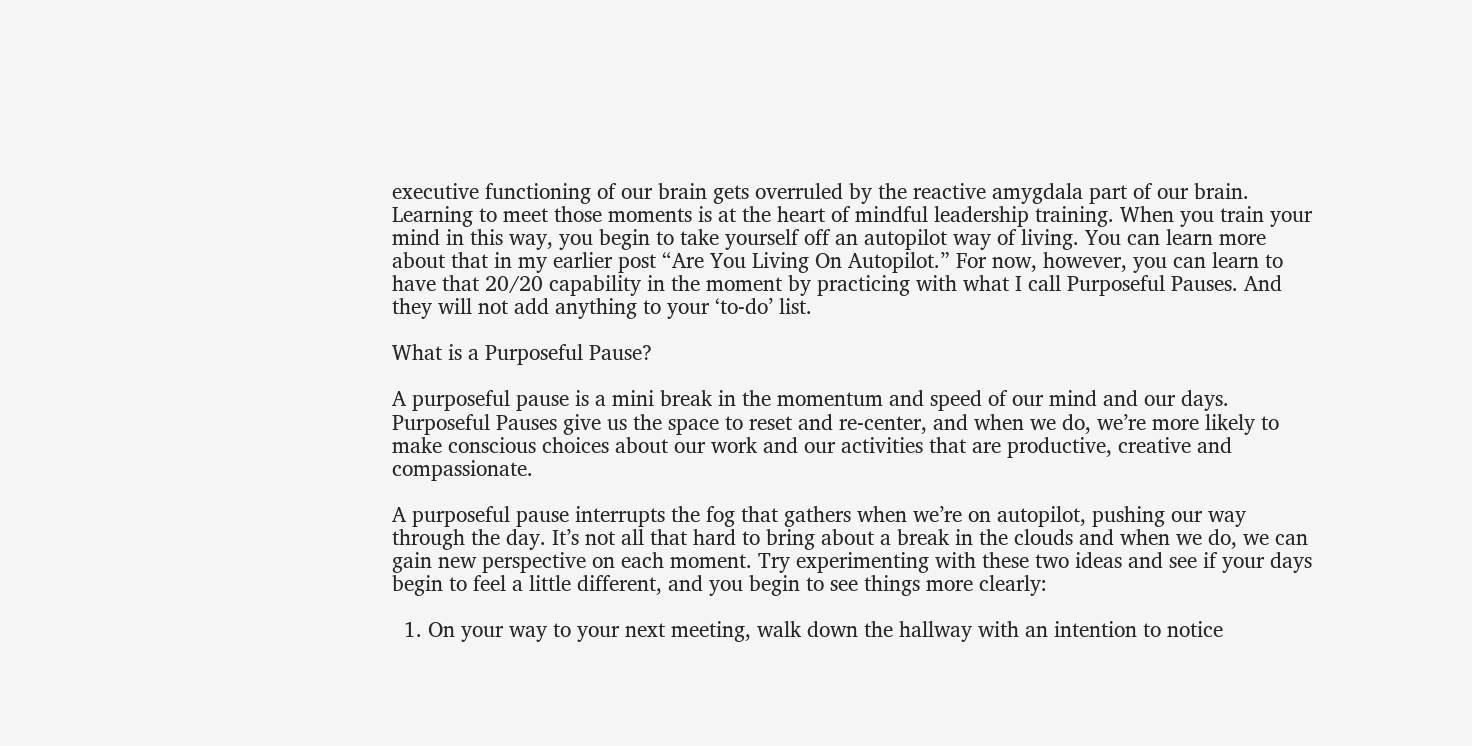executive functioning of our brain gets overruled by the reactive amygdala part of our brain. Learning to meet those moments is at the heart of mindful leadership training. When you train your mind in this way, you begin to take yourself off an autopilot way of living. You can learn more about that in my earlier post “Are You Living On Autopilot.” For now, however, you can learn to have that 20/20 capability in the moment by practicing with what I call Purposeful Pauses. And they will not add anything to your ‘to-do’ list.

What is a Purposeful Pause?

A purposeful pause is a mini break in the momentum and speed of our mind and our days. Purposeful Pauses give us the space to reset and re-center, and when we do, we’re more likely to make conscious choices about our work and our activities that are productive, creative and compassionate.

A purposeful pause interrupts the fog that gathers when we’re on autopilot, pushing our way through the day. It’s not all that hard to bring about a break in the clouds and when we do, we can gain new perspective on each moment. Try experimenting with these two ideas and see if your days begin to feel a little different, and you begin to see things more clearly:

  1. On your way to your next meeting, walk down the hallway with an intention to notice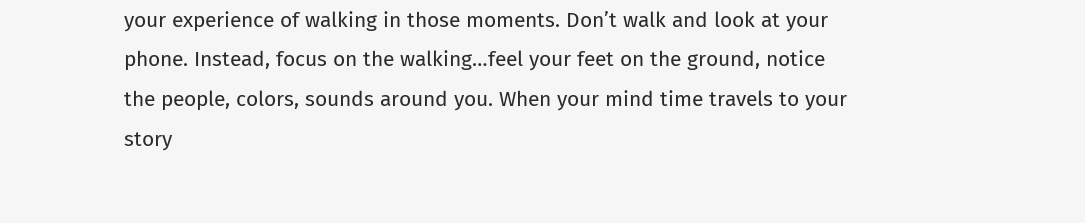your experience of walking in those moments. Don’t walk and look at your phone. Instead, focus on the walking…feel your feet on the ground, notice the people, colors, sounds around you. When your mind time travels to your story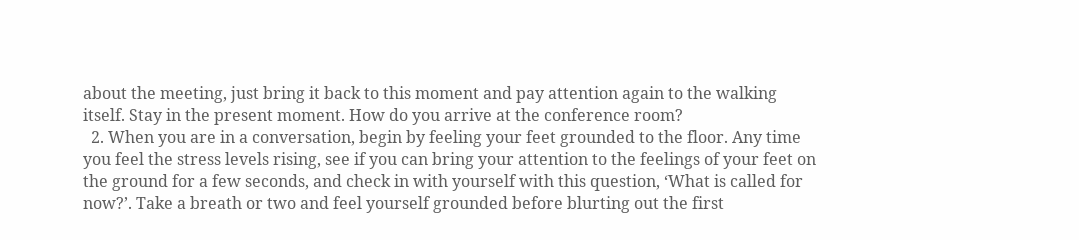about the meeting, just bring it back to this moment and pay attention again to the walking itself. Stay in the present moment. How do you arrive at the conference room?
  2. When you are in a conversation, begin by feeling your feet grounded to the floor. Any time you feel the stress levels rising, see if you can bring your attention to the feelings of your feet on the ground for a few seconds, and check in with yourself with this question, ‘What is called for now?’. Take a breath or two and feel yourself grounded before blurting out the first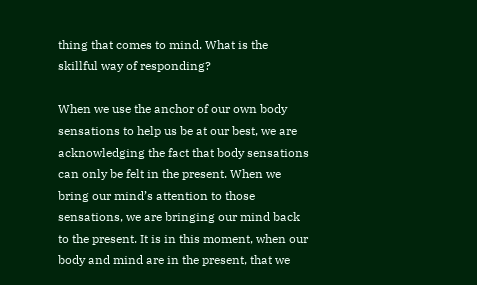thing that comes to mind. What is the skillful way of responding?

When we use the anchor of our own body sensations to help us be at our best, we are acknowledging the fact that body sensations can only be felt in the present. When we bring our mind’s attention to those sensations, we are bringing our mind back to the present. It is in this moment, when our body and mind are in the present, that we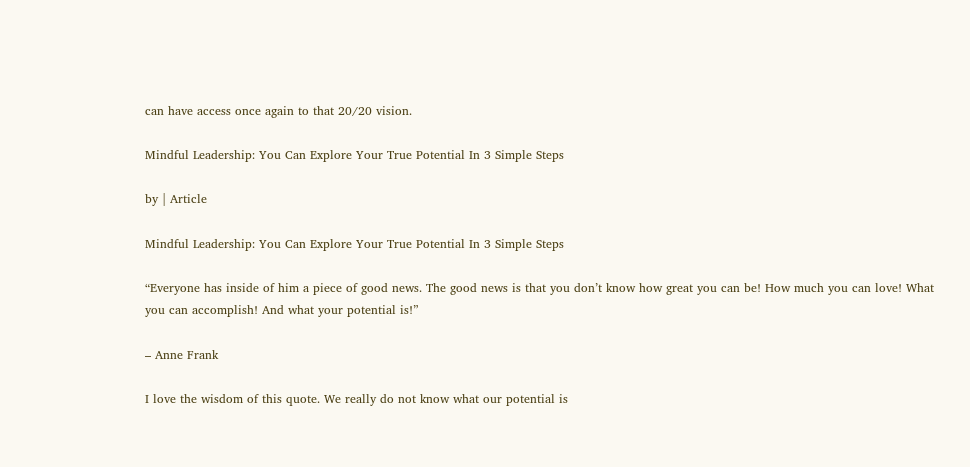can have access once again to that 20/20 vision.

Mindful Leadership: You Can Explore Your True Potential In 3 Simple Steps

by | Article

Mindful Leadership: You Can Explore Your True Potential In 3 Simple Steps

“Everyone has inside of him a piece of good news. The good news is that you don’t know how great you can be! How much you can love! What you can accomplish! And what your potential is!”

– Anne Frank

I love the wisdom of this quote. We really do not know what our potential is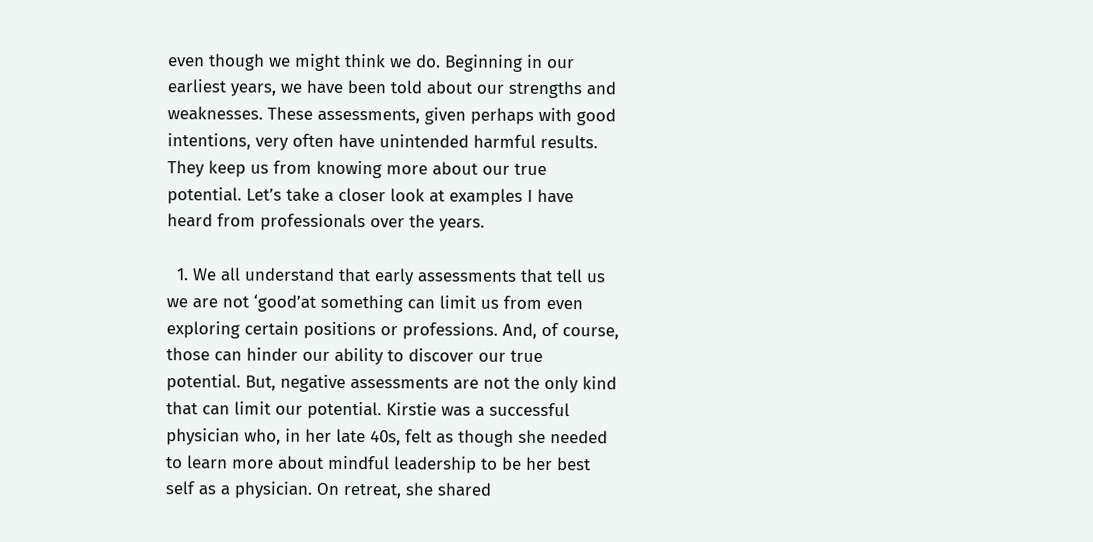even though we might think we do. Beginning in our earliest years, we have been told about our strengths and weaknesses. These assessments, given perhaps with good intentions, very often have unintended harmful results. They keep us from knowing more about our true potential. Let’s take a closer look at examples I have heard from professionals over the years.

  1. We all understand that early assessments that tell us we are not ‘good’at something can limit us from even exploring certain positions or professions. And, of course, those can hinder our ability to discover our true potential. But, negative assessments are not the only kind that can limit our potential. Kirstie was a successful physician who, in her late 40s, felt as though she needed to learn more about mindful leadership to be her best self as a physician. On retreat, she shared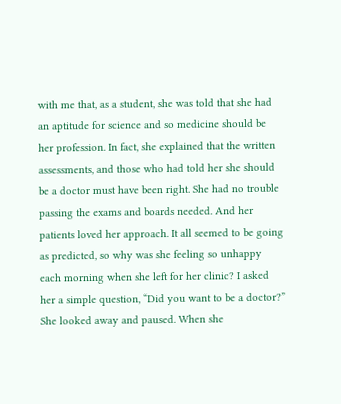with me that, as a student, she was told that she had an aptitude for science and so medicine should be her profession. In fact, she explained that the written assessments, and those who had told her she should be a doctor must have been right. She had no trouble passing the exams and boards needed. And her patients loved her approach. It all seemed to be going as predicted, so why was she feeling so unhappy each morning when she left for her clinic? I asked her a simple question, “Did you want to be a doctor?” She looked away and paused. When she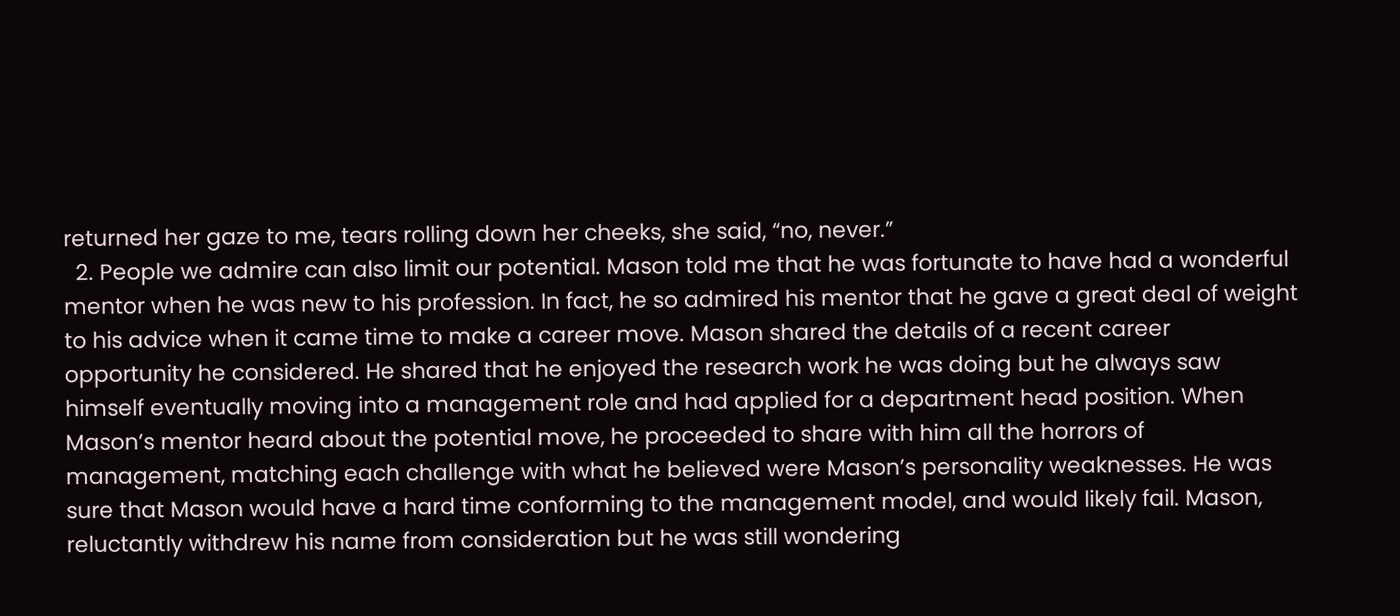returned her gaze to me, tears rolling down her cheeks, she said, “no, never.”
  2. People we admire can also limit our potential. Mason told me that he was fortunate to have had a wonderful mentor when he was new to his profession. In fact, he so admired his mentor that he gave a great deal of weight to his advice when it came time to make a career move. Mason shared the details of a recent career opportunity he considered. He shared that he enjoyed the research work he was doing but he always saw himself eventually moving into a management role and had applied for a department head position. When Mason’s mentor heard about the potential move, he proceeded to share with him all the horrors of management, matching each challenge with what he believed were Mason’s personality weaknesses. He was sure that Mason would have a hard time conforming to the management model, and would likely fail. Mason, reluctantly withdrew his name from consideration but he was still wondering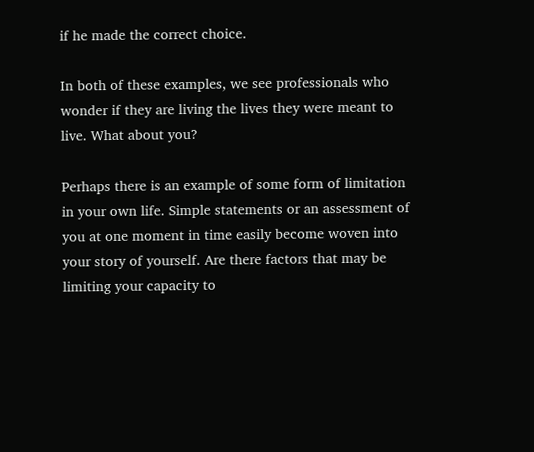if he made the correct choice.

In both of these examples, we see professionals who wonder if they are living the lives they were meant to live. What about you?

Perhaps there is an example of some form of limitation in your own life. Simple statements or an assessment of you at one moment in time easily become woven into your story of yourself. Are there factors that may be limiting your capacity to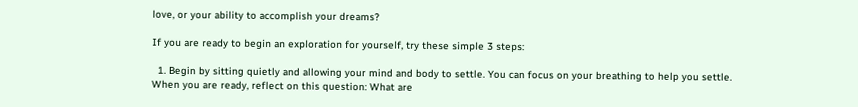love, or your ability to accomplish your dreams?

If you are ready to begin an exploration for yourself, try these simple 3 steps:

  1. Begin by sitting quietly and allowing your mind and body to settle. You can focus on your breathing to help you settle. When you are ready, reflect on this question: What are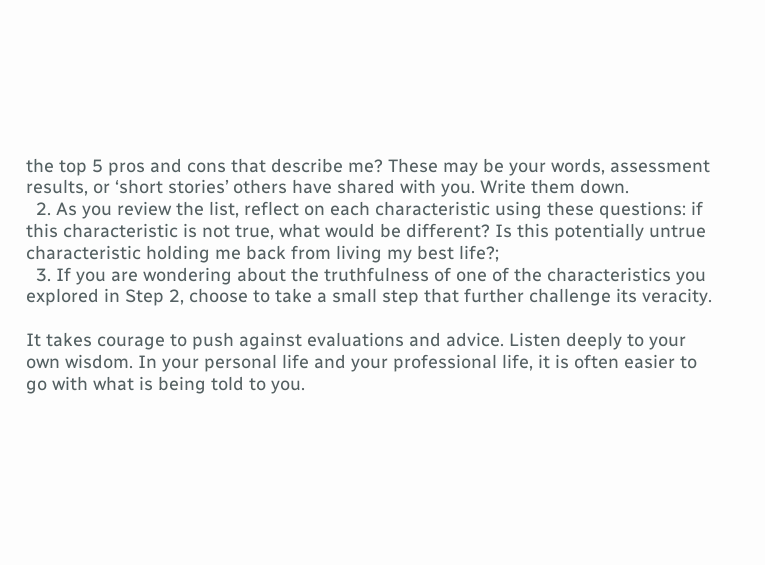the top 5 pros and cons that describe me? These may be your words, assessment results, or ‘short stories’ others have shared with you. Write them down.
  2. As you review the list, reflect on each characteristic using these questions: if this characteristic is not true, what would be different? Is this potentially untrue characteristic holding me back from living my best life?;
  3. If you are wondering about the truthfulness of one of the characteristics you explored in Step 2, choose to take a small step that further challenge its veracity.

It takes courage to push against evaluations and advice. Listen deeply to your own wisdom. In your personal life and your professional life, it is often easier to go with what is being told to you.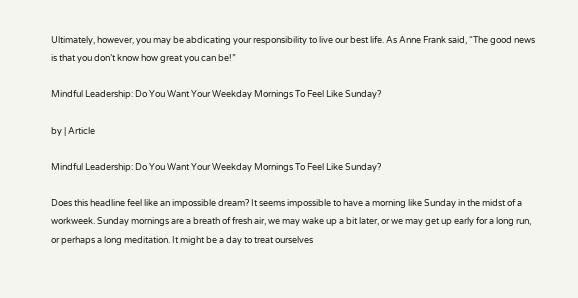Ultimately, however, you may be abdicating your responsibility to live our best life. As Anne Frank said, “The good news is that you don’t know how great you can be!”

Mindful Leadership: Do You Want Your Weekday Mornings To Feel Like Sunday?

by | Article

Mindful Leadership: Do You Want Your Weekday Mornings To Feel Like Sunday?

Does this headline feel like an impossible dream? It seems impossible to have a morning like Sunday in the midst of a workweek. Sunday mornings are a breath of fresh air, we may wake up a bit later, or we may get up early for a long run, or perhaps a long meditation. It might be a day to treat ourselves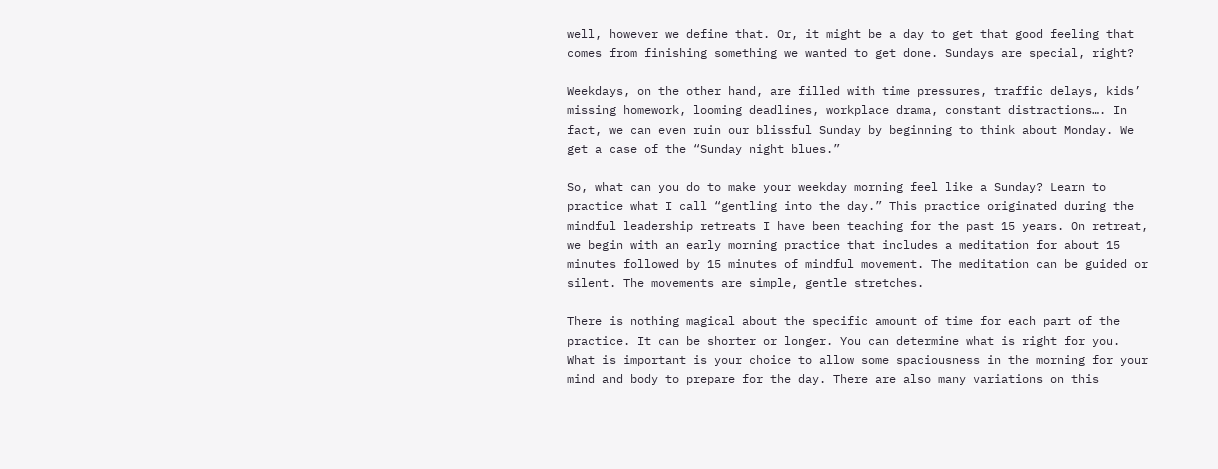well, however we define that. Or, it might be a day to get that good feeling that comes from finishing something we wanted to get done. Sundays are special, right?

Weekdays, on the other hand, are filled with time pressures, traffic delays, kids’ missing homework, looming deadlines, workplace drama, constant distractions…. In fact, we can even ruin our blissful Sunday by beginning to think about Monday. We get a case of the “Sunday night blues.”

So, what can you do to make your weekday morning feel like a Sunday? Learn to practice what I call “gentling into the day.” This practice originated during the mindful leadership retreats I have been teaching for the past 15 years. On retreat, we begin with an early morning practice that includes a meditation for about 15 minutes followed by 15 minutes of mindful movement. The meditation can be guided or silent. The movements are simple, gentle stretches.

There is nothing magical about the specific amount of time for each part of the practice. It can be shorter or longer. You can determine what is right for you. What is important is your choice to allow some spaciousness in the morning for your mind and body to prepare for the day. There are also many variations on this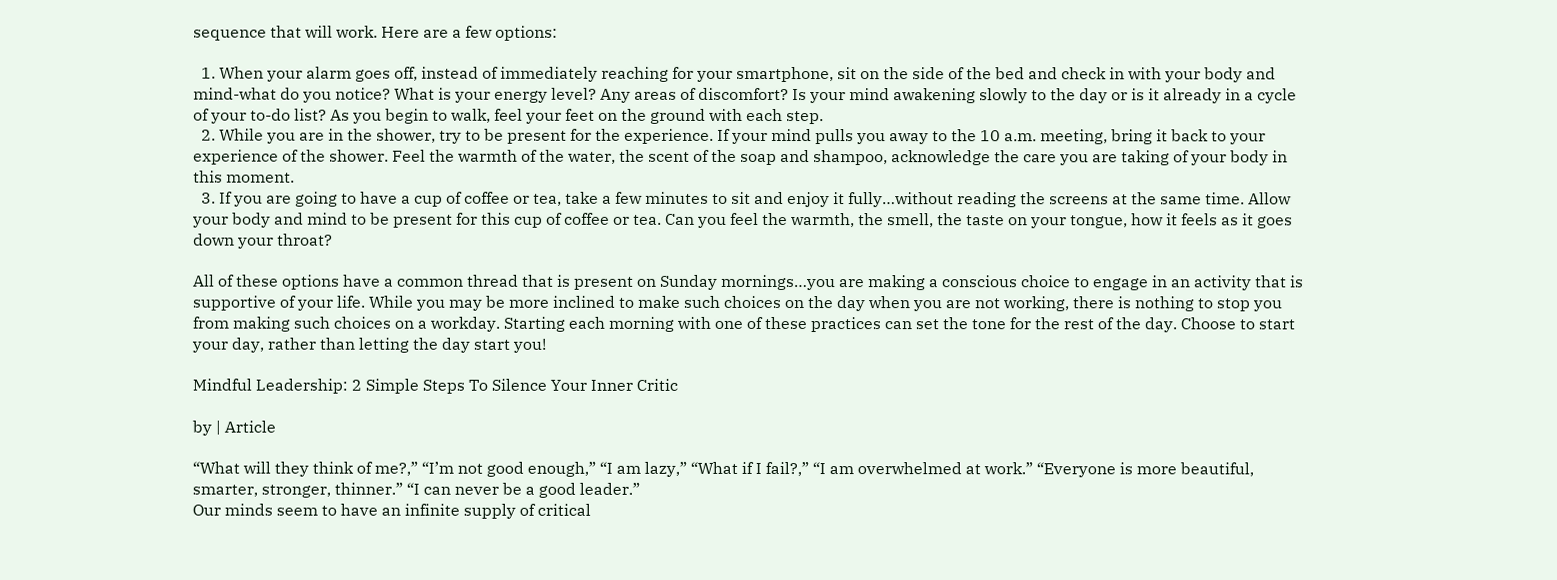sequence that will work. Here are a few options:

  1. When your alarm goes off, instead of immediately reaching for your smartphone, sit on the side of the bed and check in with your body and mind-what do you notice? What is your energy level? Any areas of discomfort? Is your mind awakening slowly to the day or is it already in a cycle of your to-do list? As you begin to walk, feel your feet on the ground with each step.
  2. While you are in the shower, try to be present for the experience. If your mind pulls you away to the 10 a.m. meeting, bring it back to your experience of the shower. Feel the warmth of the water, the scent of the soap and shampoo, acknowledge the care you are taking of your body in this moment.
  3. If you are going to have a cup of coffee or tea, take a few minutes to sit and enjoy it fully…without reading the screens at the same time. Allow your body and mind to be present for this cup of coffee or tea. Can you feel the warmth, the smell, the taste on your tongue, how it feels as it goes down your throat?

All of these options have a common thread that is present on Sunday mornings…you are making a conscious choice to engage in an activity that is supportive of your life. While you may be more inclined to make such choices on the day when you are not working, there is nothing to stop you from making such choices on a workday. Starting each morning with one of these practices can set the tone for the rest of the day. Choose to start your day, rather than letting the day start you!

Mindful Leadership: 2 Simple Steps To Silence Your Inner Critic

by | Article

“What will they think of me?,” “I’m not good enough,” “I am lazy,” “What if I fail?,” “I am overwhelmed at work.” “Everyone is more beautiful, smarter, stronger, thinner.” “I can never be a good leader.”
Our minds seem to have an infinite supply of critical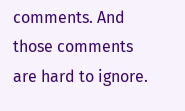comments. And those comments are hard to ignore.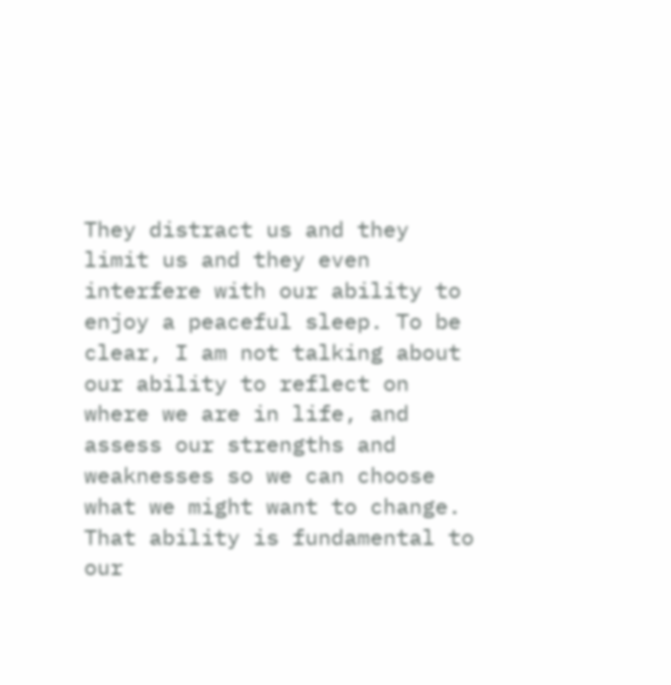They distract us and they limit us and they even interfere with our ability to enjoy a peaceful sleep. To be clear, I am not talking about our ability to reflect on where we are in life, and assess our strengths and weaknesses so we can choose what we might want to change. That ability is fundamental to our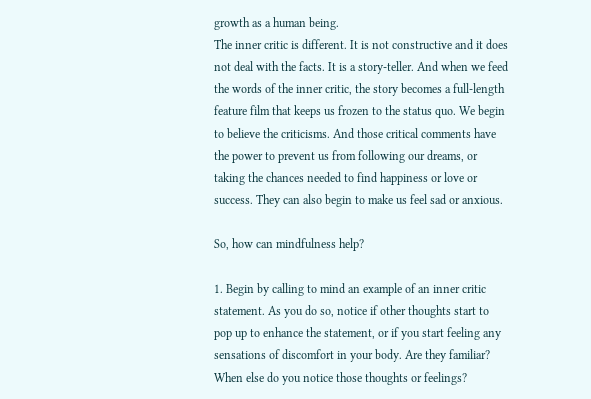growth as a human being.
The inner critic is different. It is not constructive and it does not deal with the facts. It is a story-teller. And when we feed the words of the inner critic, the story becomes a full-length feature film that keeps us frozen to the status quo. We begin to believe the criticisms. And those critical comments have the power to prevent us from following our dreams, or taking the chances needed to find happiness or love or success. They can also begin to make us feel sad or anxious.

So, how can mindfulness help?

1. Begin by calling to mind an example of an inner critic statement. As you do so, notice if other thoughts start to pop up to enhance the statement, or if you start feeling any sensations of discomfort in your body. Are they familiar? When else do you notice those thoughts or feelings?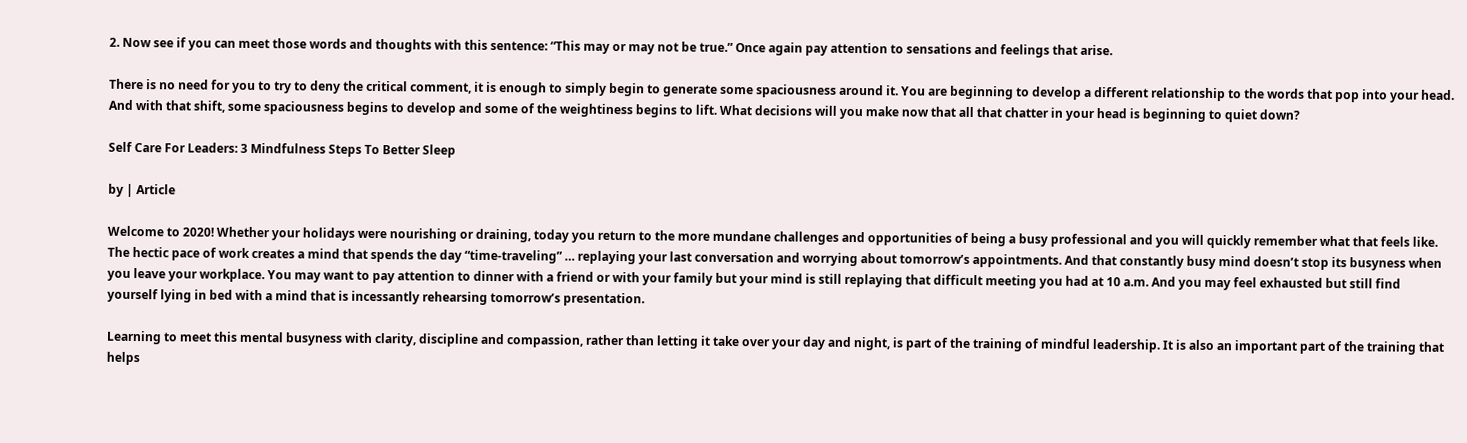2. Now see if you can meet those words and thoughts with this sentence: “This may or may not be true.” Once again pay attention to sensations and feelings that arise.

There is no need for you to try to deny the critical comment, it is enough to simply begin to generate some spaciousness around it. You are beginning to develop a different relationship to the words that pop into your head. And with that shift, some spaciousness begins to develop and some of the weightiness begins to lift. What decisions will you make now that all that chatter in your head is beginning to quiet down?

Self Care For Leaders: 3 Mindfulness Steps To Better Sleep

by | Article

Welcome to 2020! Whether your holidays were nourishing or draining, today you return to the more mundane challenges and opportunities of being a busy professional and you will quickly remember what that feels like. The hectic pace of work creates a mind that spends the day “time-traveling” … replaying your last conversation and worrying about tomorrow’s appointments. And that constantly busy mind doesn’t stop its busyness when you leave your workplace. You may want to pay attention to dinner with a friend or with your family but your mind is still replaying that difficult meeting you had at 10 a.m. And you may feel exhausted but still find yourself lying in bed with a mind that is incessantly rehearsing tomorrow’s presentation.

Learning to meet this mental busyness with clarity, discipline and compassion, rather than letting it take over your day and night, is part of the training of mindful leadership. It is also an important part of the training that helps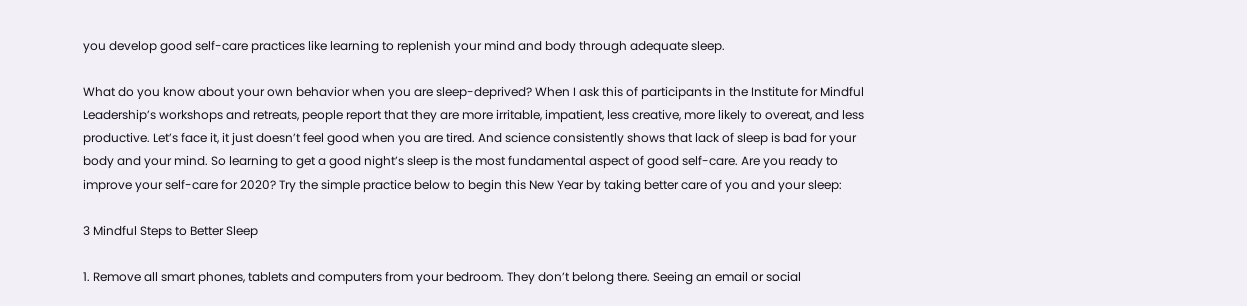you develop good self-care practices like learning to replenish your mind and body through adequate sleep.

What do you know about your own behavior when you are sleep-deprived? When I ask this of participants in the Institute for Mindful Leadership’s workshops and retreats, people report that they are more irritable, impatient, less creative, more likely to overeat, and less productive. Let’s face it, it just doesn’t feel good when you are tired. And science consistently shows that lack of sleep is bad for your body and your mind. So learning to get a good night’s sleep is the most fundamental aspect of good self-care. Are you ready to improve your self-care for 2020? Try the simple practice below to begin this New Year by taking better care of you and your sleep:

3 Mindful Steps to Better Sleep

1. Remove all smart phones, tablets and computers from your bedroom. They don’t belong there. Seeing an email or social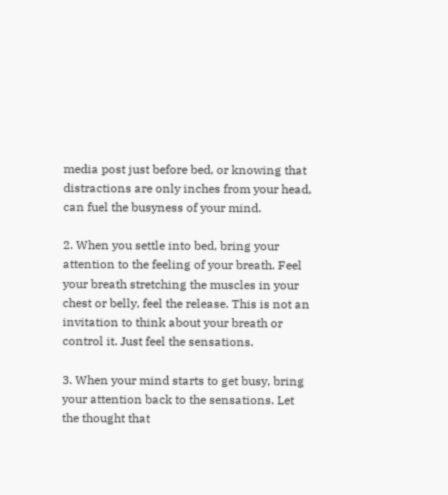media post just before bed, or knowing that distractions are only inches from your head, can fuel the busyness of your mind.

2. When you settle into bed, bring your attention to the feeling of your breath. Feel your breath stretching the muscles in your chest or belly, feel the release. This is not an invitation to think about your breath or control it. Just feel the sensations.

3. When your mind starts to get busy, bring your attention back to the sensations. Let the thought that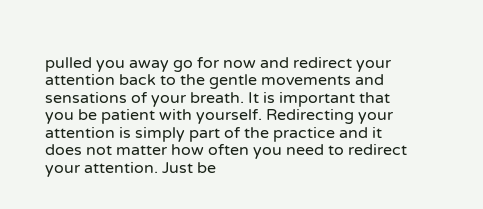pulled you away go for now and redirect your attention back to the gentle movements and sensations of your breath. It is important that you be patient with yourself. Redirecting your attention is simply part of the practice and it does not matter how often you need to redirect your attention. Just be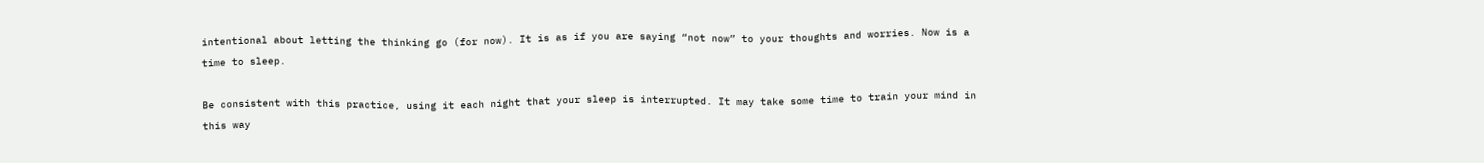intentional about letting the thinking go (for now). It is as if you are saying “not now” to your thoughts and worries. Now is a time to sleep.

Be consistent with this practice, using it each night that your sleep is interrupted. It may take some time to train your mind in this way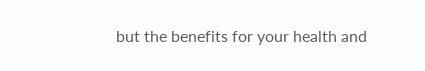but the benefits for your health and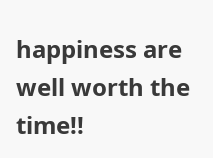happiness are well worth the time!!